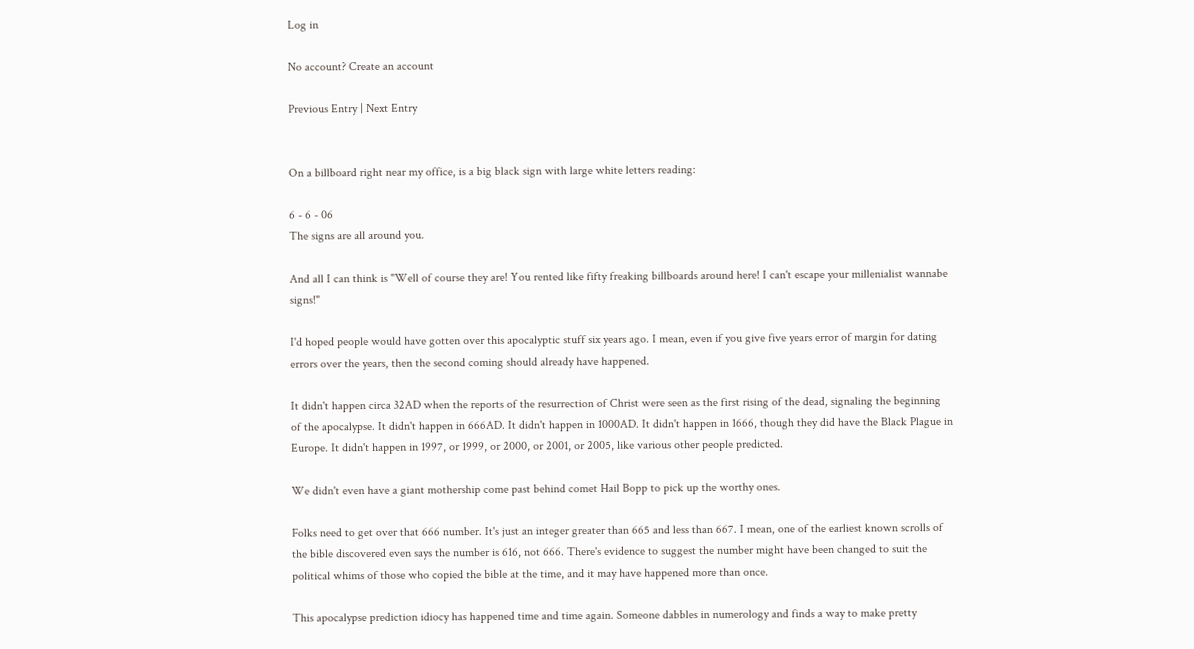Log in

No account? Create an account

Previous Entry | Next Entry


On a billboard right near my office, is a big black sign with large white letters reading:

6 - 6 - 06
The signs are all around you.

And all I can think is "Well of course they are! You rented like fifty freaking billboards around here! I can't escape your millenialist wannabe signs!"

I'd hoped people would have gotten over this apocalyptic stuff six years ago. I mean, even if you give five years error of margin for dating errors over the years, then the second coming should already have happened.

It didn't happen circa 32AD when the reports of the resurrection of Christ were seen as the first rising of the dead, signaling the beginning of the apocalypse. It didn't happen in 666AD. It didn't happen in 1000AD. It didn't happen in 1666, though they did have the Black Plague in Europe. It didn't happen in 1997, or 1999, or 2000, or 2001, or 2005, like various other people predicted.

We didn't even have a giant mothership come past behind comet Hail Bopp to pick up the worthy ones.

Folks need to get over that 666 number. It's just an integer greater than 665 and less than 667. I mean, one of the earliest known scrolls of the bible discovered even says the number is 616, not 666. There's evidence to suggest the number might have been changed to suit the political whims of those who copied the bible at the time, and it may have happened more than once.

This apocalypse prediction idiocy has happened time and time again. Someone dabbles in numerology and finds a way to make pretty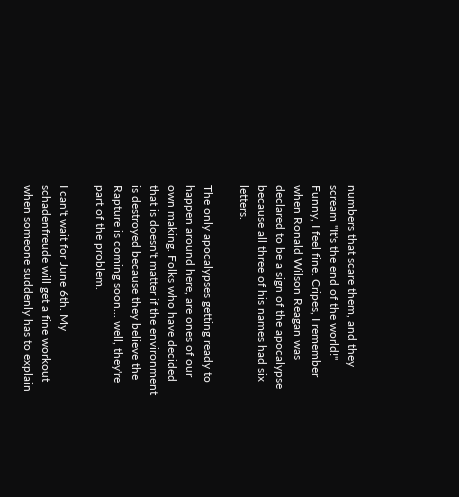numbers that scare them, and they scream "It's the end of the world!" Funny, I feel fine. Cripes, I remember when Ronald Wilson Reagan was declared to be a sign of the apocalypse because all three of his names had six letters.

The only apocalypses getting ready to happen around here, are ones of our own making. Folks who have decided that is doesn't matter if the environment is destroyed because they believe the Rapture is coming soon... well, they're part of the problem.

I can't wait for June 6th. My schadenfreude will get a fine workout when someone suddenly has to explain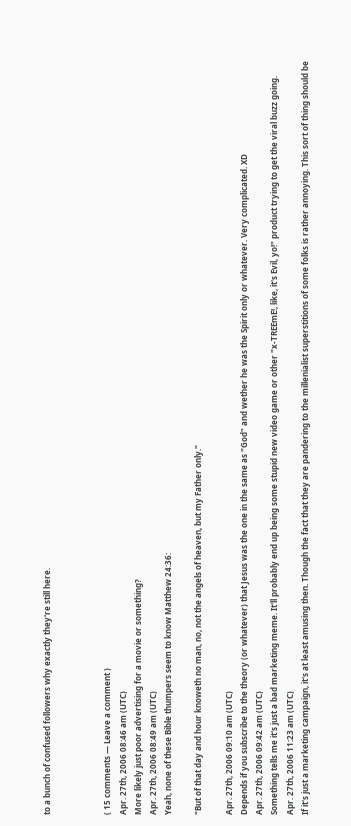to a bunch of confused followers why exactly they're still here.



( 15 comments — Leave a comment )
Apr. 27th, 2006 08:46 am (UTC)
More likely just poor advertising for a movie or something?
Apr. 27th, 2006 08:49 am (UTC)
Yeah, none of these Bible thumpers seem to know Matthew 24:36:

"But of that day and hour knoweth no man, no, not the angels of heaven, but my Father only."

Apr. 27th, 2006 09:10 am (UTC)
Depends if you subscribe to the theory (or whatever) that Jesus was the one in the same as "God" and wether he was the Spirit only or whatever. Very complicated. XD
Apr. 27th, 2006 09:42 am (UTC)
Something tells me it's just a bad marketing meme. It'll probably end up being some stupid new video game or other "x-TREEmE!, like, it's Evil, yo!" product trying to get the viral buzz going.
Apr. 27th, 2006 11:23 am (UTC)
If it's just a marketing campaign, it's at least amusing then. Though the fact that they are pandering to the millenialist superstitions of some folks is rather annoying. This sort of thing should be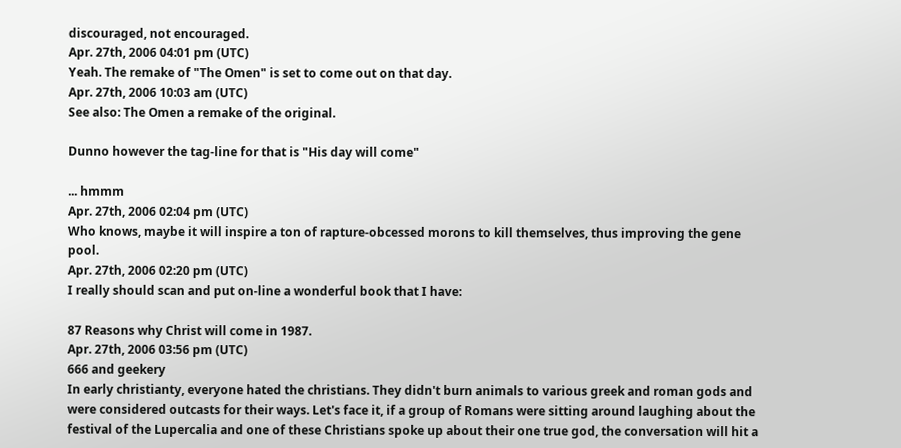discouraged, not encouraged.
Apr. 27th, 2006 04:01 pm (UTC)
Yeah. The remake of "The Omen" is set to come out on that day.
Apr. 27th, 2006 10:03 am (UTC)
See also: The Omen a remake of the original.

Dunno however the tag-line for that is "His day will come"

... hmmm
Apr. 27th, 2006 02:04 pm (UTC)
Who knows, maybe it will inspire a ton of rapture-obcessed morons to kill themselves, thus improving the gene pool.
Apr. 27th, 2006 02:20 pm (UTC)
I really should scan and put on-line a wonderful book that I have:

87 Reasons why Christ will come in 1987.
Apr. 27th, 2006 03:56 pm (UTC)
666 and geekery
In early christianty, everyone hated the christians. They didn't burn animals to various greek and roman gods and were considered outcasts for their ways. Let's face it, if a group of Romans were sitting around laughing about the festival of the Lupercalia and one of these Christians spoke up about their one true god, the conversation will hit a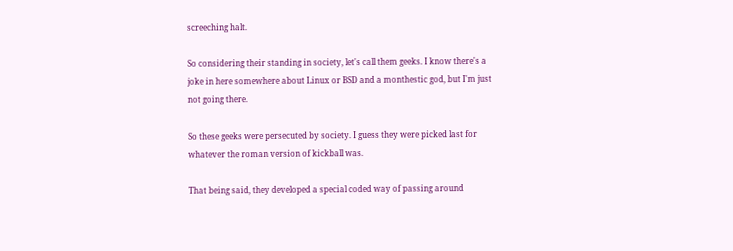screeching halt.

So considering their standing in society, let's call them geeks. I know there's a joke in here somewhere about Linux or BSD and a monthestic god, but I'm just not going there.

So these geeks were persecuted by society. I guess they were picked last for whatever the roman version of kickball was.

That being said, they developed a special coded way of passing around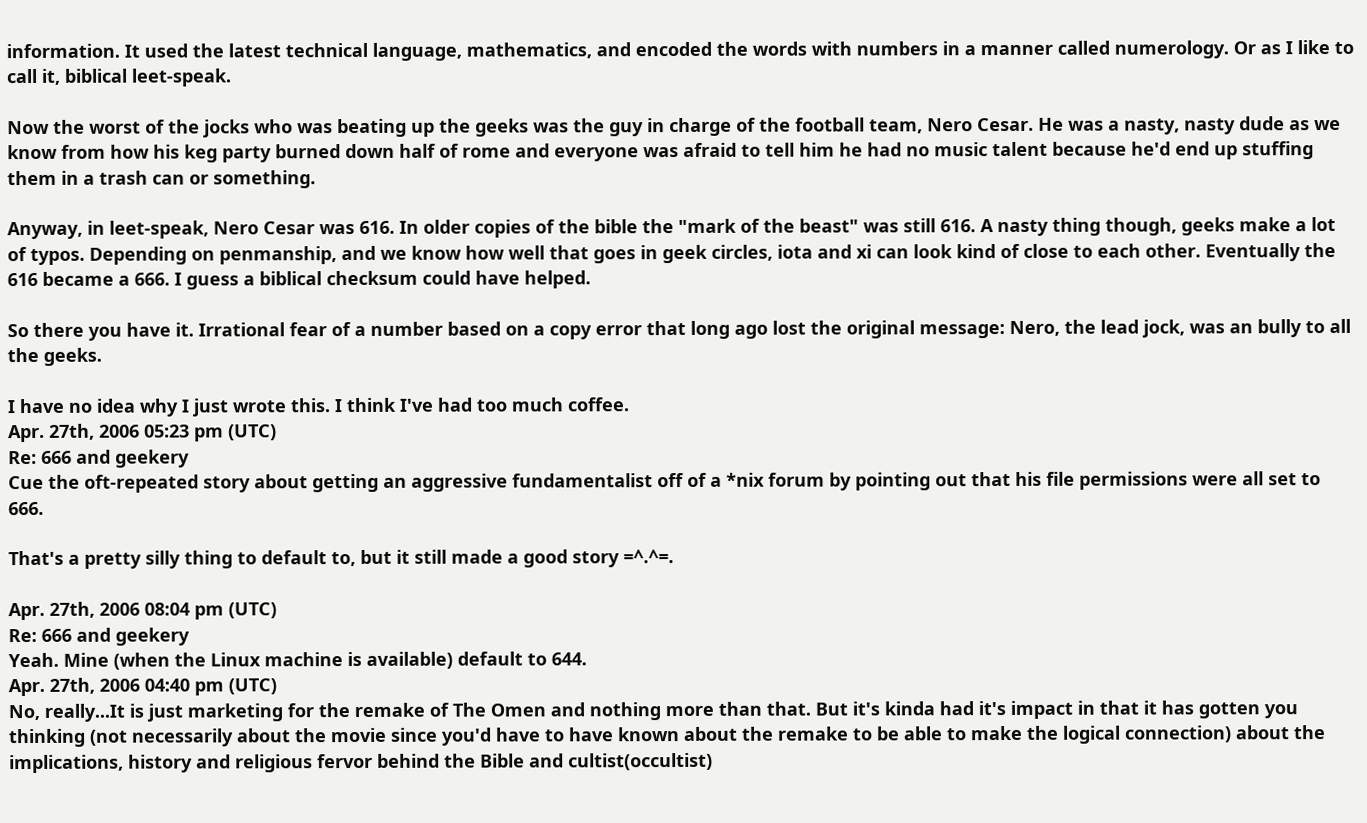information. It used the latest technical language, mathematics, and encoded the words with numbers in a manner called numerology. Or as I like to call it, biblical leet-speak.

Now the worst of the jocks who was beating up the geeks was the guy in charge of the football team, Nero Cesar. He was a nasty, nasty dude as we know from how his keg party burned down half of rome and everyone was afraid to tell him he had no music talent because he'd end up stuffing them in a trash can or something.

Anyway, in leet-speak, Nero Cesar was 616. In older copies of the bible the "mark of the beast" was still 616. A nasty thing though, geeks make a lot of typos. Depending on penmanship, and we know how well that goes in geek circles, iota and xi can look kind of close to each other. Eventually the 616 became a 666. I guess a biblical checksum could have helped.

So there you have it. Irrational fear of a number based on a copy error that long ago lost the original message: Nero, the lead jock, was an bully to all the geeks.

I have no idea why I just wrote this. I think I've had too much coffee.
Apr. 27th, 2006 05:23 pm (UTC)
Re: 666 and geekery
Cue the oft-repeated story about getting an aggressive fundamentalist off of a *nix forum by pointing out that his file permissions were all set to 666.

That's a pretty silly thing to default to, but it still made a good story =^.^=.

Apr. 27th, 2006 08:04 pm (UTC)
Re: 666 and geekery
Yeah. Mine (when the Linux machine is available) default to 644.
Apr. 27th, 2006 04:40 pm (UTC)
No, really...It is just marketing for the remake of The Omen and nothing more than that. But it's kinda had it's impact in that it has gotten you thinking (not necessarily about the movie since you'd have to have known about the remake to be able to make the logical connection) about the implications, history and religious fervor behind the Bible and cultist(occultist)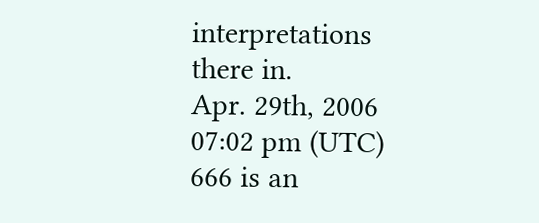interpretations there in.
Apr. 29th, 2006 07:02 pm (UTC)
666 is an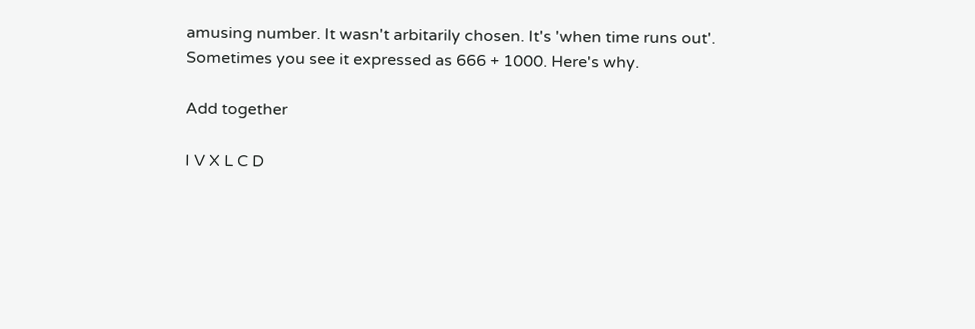amusing number. It wasn't arbitarily chosen. It's 'when time runs out'. Sometimes you see it expressed as 666 + 1000. Here's why.

Add together

I V X L C D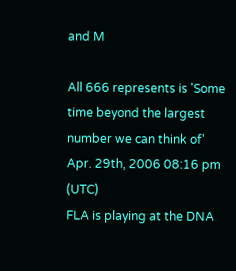and M

All 666 represents is 'Some time beyond the largest number we can think of'
Apr. 29th, 2006 08:16 pm (UTC)
FLA is playing at the DNA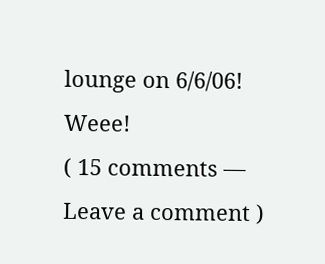lounge on 6/6/06! Weee!
( 15 comments — Leave a comment )